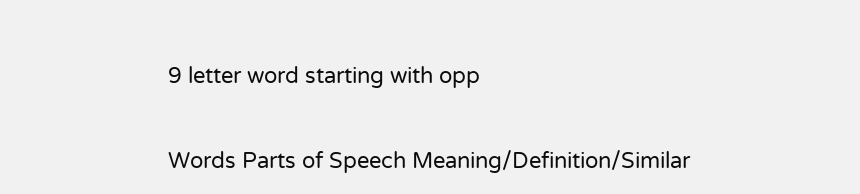9 letter word starting with opp

Words Parts of Speech Meaning/Definition/Similar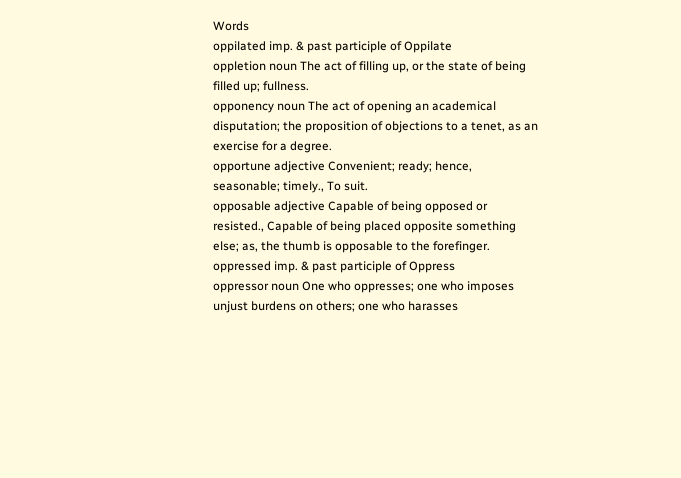Words
oppilated imp. & past participle of Oppilate
oppletion noun The act of filling up, or the state of being filled up; fullness.
opponency noun The act of opening an academical disputation; the proposition of objections to a tenet, as an exercise for a degree.
opportune adjective Convenient; ready; hence, seasonable; timely., To suit.
opposable adjective Capable of being opposed or resisted., Capable of being placed opposite something else; as, the thumb is opposable to the forefinger.
oppressed imp. & past participle of Oppress
oppressor noun One who oppresses; one who imposes unjust burdens on others; one who harasses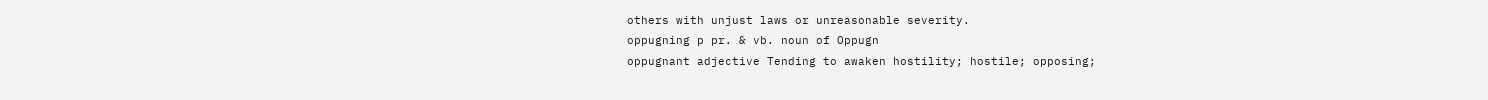others with unjust laws or unreasonable severity.
oppugning p pr. & vb. noun of Oppugn
oppugnant adjective Tending to awaken hostility; hostile; opposing;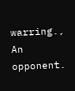warring., An opponent.